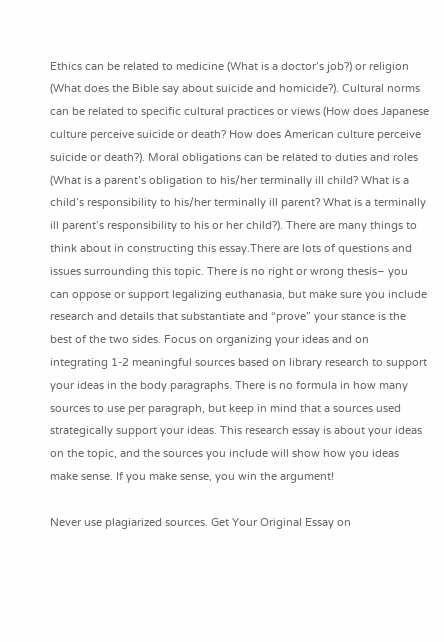Ethics can be related to medicine (What is a doctor’s job?) or religion (What does the Bible say about suicide and homicide?). Cultural norms can be related to specific cultural practices or views (How does Japanese culture perceive suicide or death? How does American culture perceive suicide or death?). Moral obligations can be related to duties and roles (What is a parent’s obligation to his/her terminally ill child? What is a child’s responsibility to his/her terminally ill parent? What is a terminally ill parent’s responsibility to his or her child?). There are many things to think about in constructing this essay.There are lots of questions and issues surrounding this topic. There is no right or wrong thesis– you can oppose or support legalizing euthanasia, but make sure you include research and details that substantiate and “prove” your stance is the best of the two sides. Focus on organizing your ideas and on integrating 1-2 meaningful sources based on library research to support your ideas in the body paragraphs. There is no formula in how many sources to use per paragraph, but keep in mind that a sources used strategically support your ideas. This research essay is about your ideas on the topic, and the sources you include will show how you ideas make sense. If you make sense, you win the argument!

Never use plagiarized sources. Get Your Original Essay on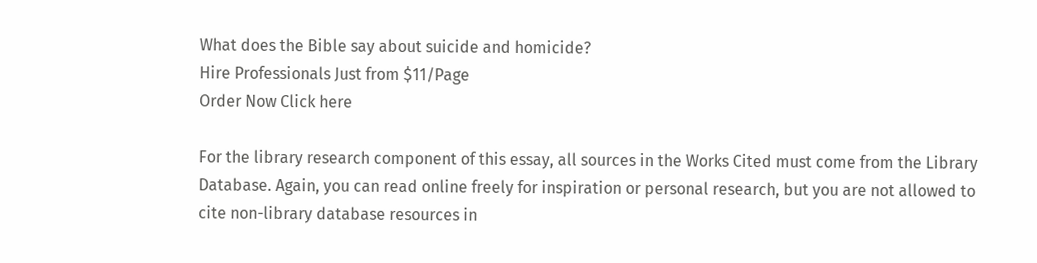What does the Bible say about suicide and homicide?
Hire Professionals Just from $11/Page
Order Now Click here

For the library research component of this essay, all sources in the Works Cited must come from the Library Database. Again, you can read online freely for inspiration or personal research, but you are not allowed to cite non-library database resources in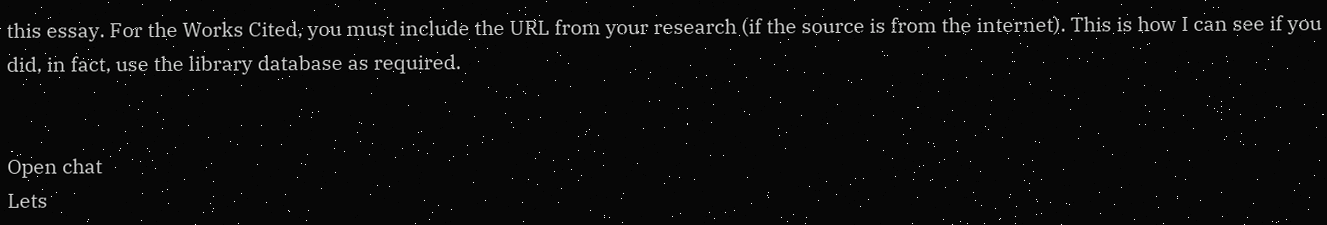this essay. For the Works Cited, you must include the URL from your research (if the source is from the internet). This is how I can see if you did, in fact, use the library database as required.


Open chat
Lets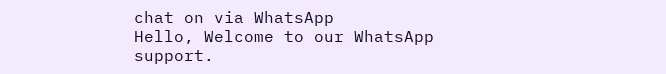chat on via WhatsApp
Hello, Welcome to our WhatsApp support.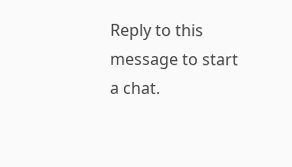Reply to this message to start a chat.